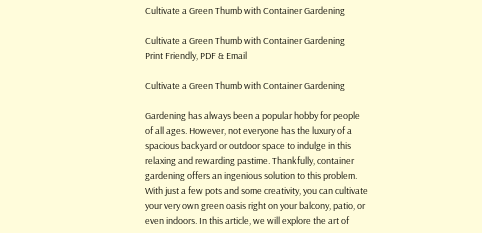Cultivate a Green Thumb with Container Gardening

Cultivate a Green Thumb with Container Gardening
Print Friendly, PDF & Email

Cultivate a Green Thumb with Container Gardening

Gardening has always been a popular hobby for people of all ages. However, not everyone has the luxury of a spacious backyard or outdoor space to indulge in this relaxing and rewarding pastime. Thankfully, container gardening offers an ingenious solution to this problem. With just a few pots and some creativity, you can cultivate your very own green oasis right on your balcony, patio, or even indoors. In this article, we will explore the art of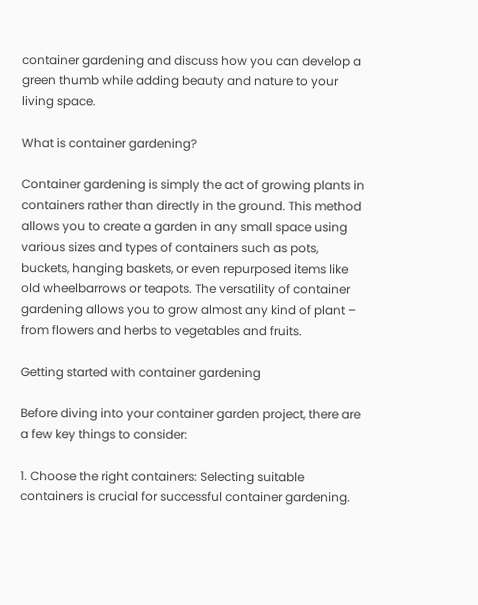container gardening and discuss how you can develop a green thumb while adding beauty and nature to your living space.

What is container gardening?

Container gardening is simply the act of growing plants in containers rather than directly in the ground. This method allows you to create a garden in any small space using various sizes and types of containers such as pots, buckets, hanging baskets, or even repurposed items like old wheelbarrows or teapots. The versatility of container gardening allows you to grow almost any kind of plant – from flowers and herbs to vegetables and fruits.

Getting started with container gardening

Before diving into your container garden project, there are a few key things to consider:

1. Choose the right containers: Selecting suitable containers is crucial for successful container gardening.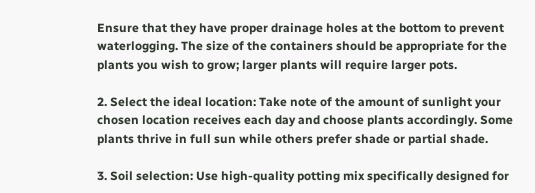Ensure that they have proper drainage holes at the bottom to prevent waterlogging. The size of the containers should be appropriate for the plants you wish to grow; larger plants will require larger pots.

2. Select the ideal location: Take note of the amount of sunlight your chosen location receives each day and choose plants accordingly. Some plants thrive in full sun while others prefer shade or partial shade.

3. Soil selection: Use high-quality potting mix specifically designed for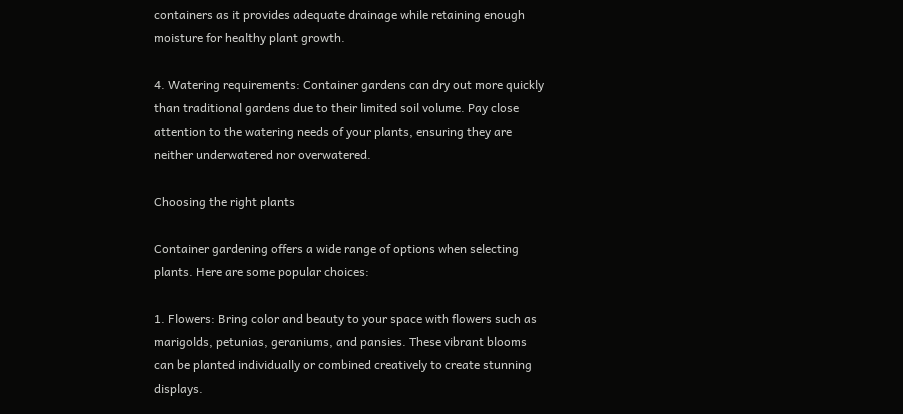containers as it provides adequate drainage while retaining enough moisture for healthy plant growth.

4. Watering requirements: Container gardens can dry out more quickly than traditional gardens due to their limited soil volume. Pay close attention to the watering needs of your plants, ensuring they are neither underwatered nor overwatered.

Choosing the right plants

Container gardening offers a wide range of options when selecting plants. Here are some popular choices:

1. Flowers: Bring color and beauty to your space with flowers such as marigolds, petunias, geraniums, and pansies. These vibrant blooms can be planted individually or combined creatively to create stunning displays.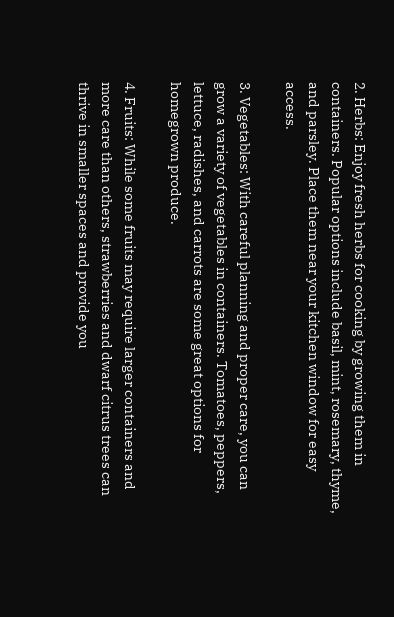2. Herbs: Enjoy fresh herbs for cooking by growing them in containers. Popular options include basil, mint, rosemary, thyme, and parsley. Place them near your kitchen window for easy access.

3. Vegetables: With careful planning and proper care, you can grow a variety of vegetables in containers. Tomatoes, peppers, lettuce, radishes, and carrots are some great options for homegrown produce.

4. Fruits: While some fruits may require larger containers and more care than others, strawberries and dwarf citrus trees can thrive in smaller spaces and provide you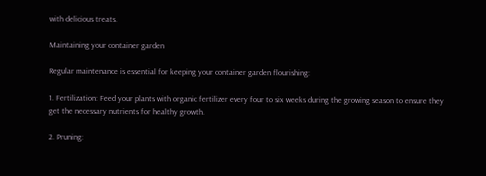with delicious treats.

Maintaining your container garden

Regular maintenance is essential for keeping your container garden flourishing:

1. Fertilization: Feed your plants with organic fertilizer every four to six weeks during the growing season to ensure they get the necessary nutrients for healthy growth.

2. Pruning: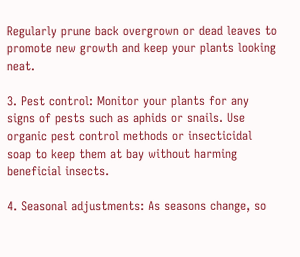Regularly prune back overgrown or dead leaves to promote new growth and keep your plants looking neat.

3. Pest control: Monitor your plants for any signs of pests such as aphids or snails. Use organic pest control methods or insecticidal soap to keep them at bay without harming beneficial insects.

4. Seasonal adjustments: As seasons change, so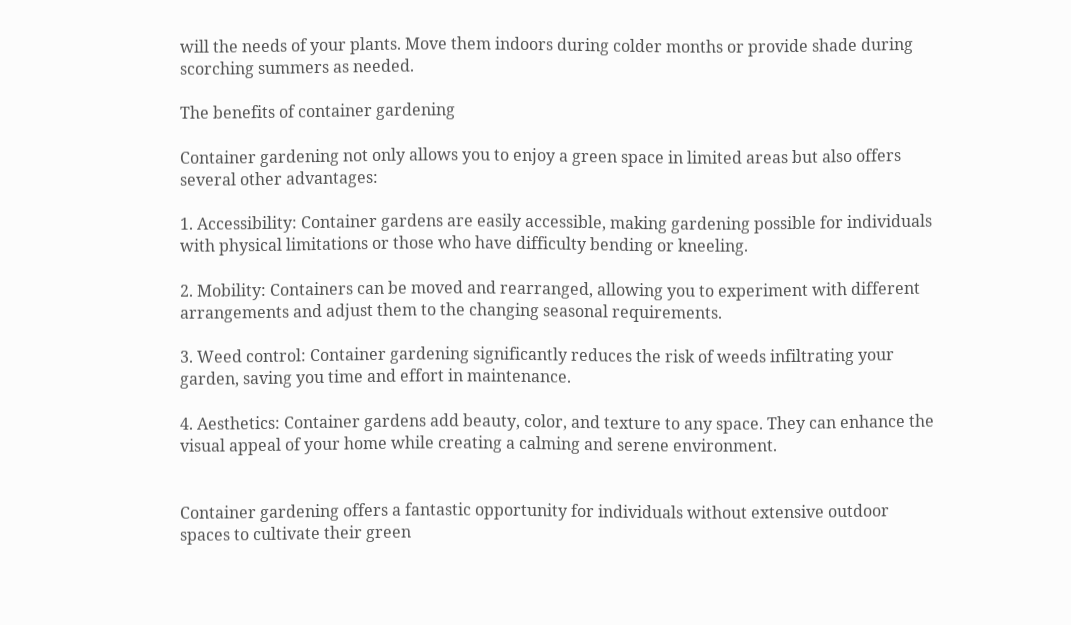will the needs of your plants. Move them indoors during colder months or provide shade during scorching summers as needed.

The benefits of container gardening

Container gardening not only allows you to enjoy a green space in limited areas but also offers several other advantages:

1. Accessibility: Container gardens are easily accessible, making gardening possible for individuals with physical limitations or those who have difficulty bending or kneeling.

2. Mobility: Containers can be moved and rearranged, allowing you to experiment with different arrangements and adjust them to the changing seasonal requirements.

3. Weed control: Container gardening significantly reduces the risk of weeds infiltrating your garden, saving you time and effort in maintenance.

4. Aesthetics: Container gardens add beauty, color, and texture to any space. They can enhance the visual appeal of your home while creating a calming and serene environment.


Container gardening offers a fantastic opportunity for individuals without extensive outdoor spaces to cultivate their green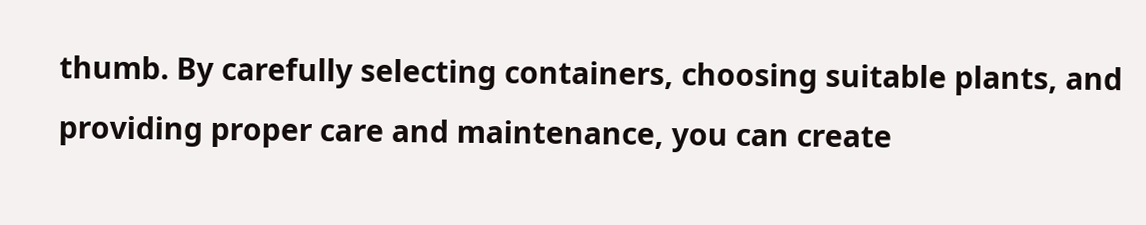thumb. By carefully selecting containers, choosing suitable plants, and providing proper care and maintenance, you can create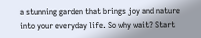a stunning garden that brings joy and nature into your everyday life. So why wait? Start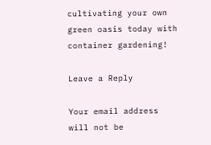cultivating your own green oasis today with container gardening!

Leave a Reply

Your email address will not be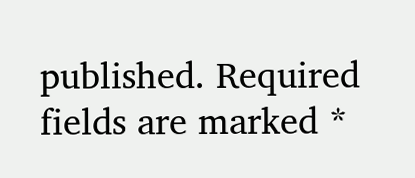published. Required fields are marked *